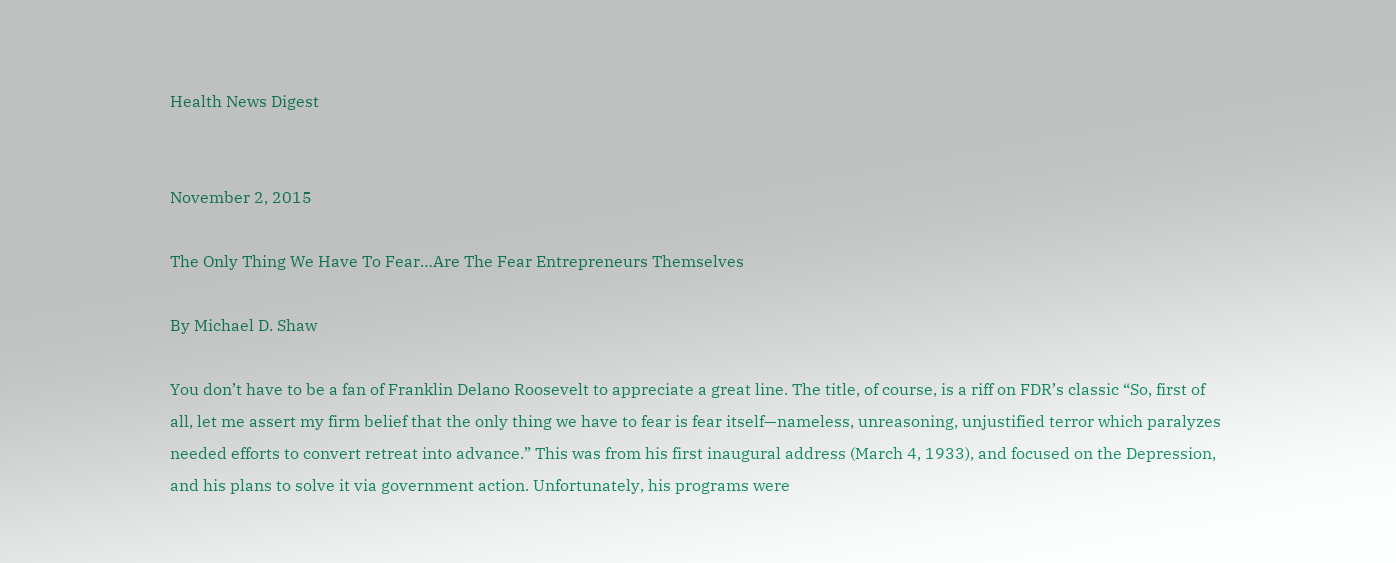Health News Digest


November 2, 2015

The Only Thing We Have To Fear…Are The Fear Entrepreneurs Themselves

By Michael D. Shaw

You don’t have to be a fan of Franklin Delano Roosevelt to appreciate a great line. The title, of course, is a riff on FDR’s classic “So, first of all, let me assert my firm belief that the only thing we have to fear is fear itself—nameless, unreasoning, unjustified terror which paralyzes needed efforts to convert retreat into advance.” This was from his first inaugural address (March 4, 1933), and focused on the Depression, and his plans to solve it via government action. Unfortunately, his programs were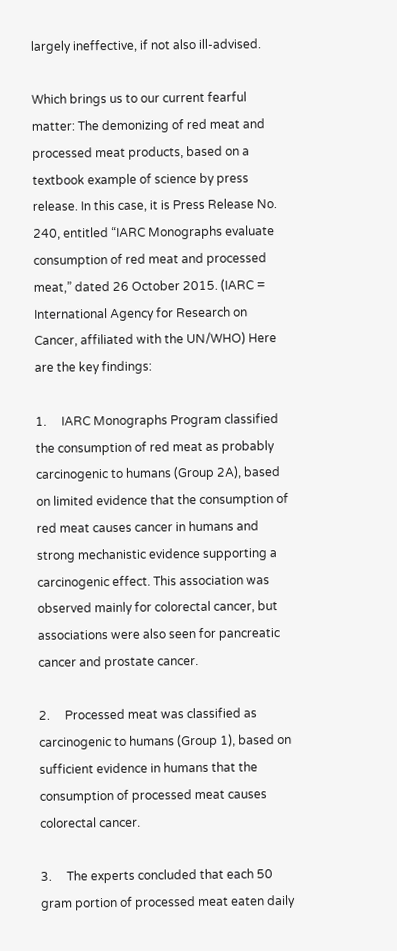largely ineffective, if not also ill-advised.

Which brings us to our current fearful matter: The demonizing of red meat and processed meat products, based on a textbook example of science by press release. In this case, it is Press Release No. 240, entitled “IARC Monographs evaluate consumption of red meat and processed meat,” dated 26 October 2015. (IARC = International Agency for Research on Cancer, affiliated with the UN/WHO) Here are the key findings:

1.     IARC Monographs Program classified the consumption of red meat as probably carcinogenic to humans (Group 2A), based on limited evidence that the consumption of red meat causes cancer in humans and strong mechanistic evidence supporting a carcinogenic effect. This association was observed mainly for colorectal cancer, but associations were also seen for pancreatic cancer and prostate cancer.

2.     Processed meat was classified as carcinogenic to humans (Group 1), based on sufficient evidence in humans that the consumption of processed meat causes colorectal cancer.

3.     The experts concluded that each 50 gram portion of processed meat eaten daily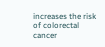increases the risk of colorectal cancer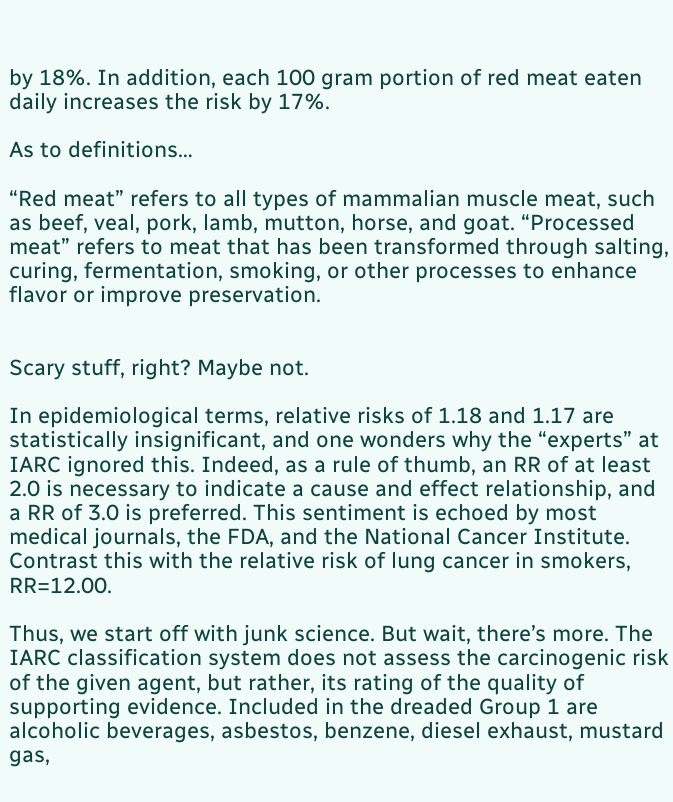by 18%. In addition, each 100 gram portion of red meat eaten daily increases the risk by 17%.

As to definitions…

“Red meat” refers to all types of mammalian muscle meat, such as beef, veal, pork, lamb, mutton, horse, and goat. “Processed meat” refers to meat that has been transformed through salting, curing, fermentation, smoking, or other processes to enhance flavor or improve preservation.


Scary stuff, right? Maybe not.

In epidemiological terms, relative risks of 1.18 and 1.17 are statistically insignificant, and one wonders why the “experts” at IARC ignored this. Indeed, as a rule of thumb, an RR of at least 2.0 is necessary to indicate a cause and effect relationship, and a RR of 3.0 is preferred. This sentiment is echoed by most medical journals, the FDA, and the National Cancer Institute. Contrast this with the relative risk of lung cancer in smokers, RR=12.00.

Thus, we start off with junk science. But wait, there’s more. The IARC classification system does not assess the carcinogenic risk of the given agent, but rather, its rating of the quality of supporting evidence. Included in the dreaded Group 1 are alcoholic beverages, asbestos, benzene, diesel exhaust, mustard gas,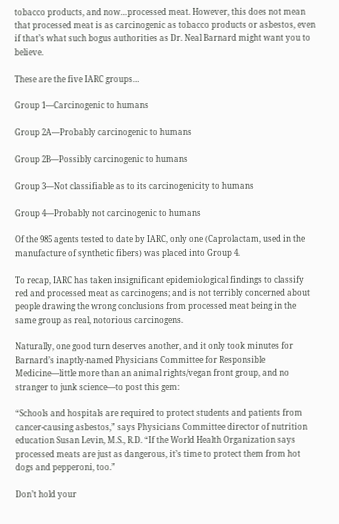tobacco products, and now…processed meat. However, this does not mean that processed meat is as carcinogenic as tobacco products or asbestos, even if that’s what such bogus authorities as Dr. Neal Barnard might want you to believe.

These are the five IARC groups…

Group 1—Carcinogenic to humans

Group 2A—Probably carcinogenic to humans

Group 2B—Possibly carcinogenic to humans

Group 3—Not classifiable as to its carcinogenicity to humans

Group 4—Probably not carcinogenic to humans

Of the 985 agents tested to date by IARC, only one (Caprolactam, used in the manufacture of synthetic fibers) was placed into Group 4.

To recap, IARC has taken insignificant epidemiological findings to classify red and processed meat as carcinogens; and is not terribly concerned about people drawing the wrong conclusions from processed meat being in the same group as real, notorious carcinogens.

Naturally, one good turn deserves another, and it only took minutes for Barnard’s inaptly-named Physicians Committee for Responsible Medicine—little more than an animal rights/vegan front group, and no stranger to junk science—to post this gem:

“Schools and hospitals are required to protect students and patients from cancer-causing asbestos,” says Physicians Committee director of nutrition education Susan Levin, M.S., R.D. “If the World Health Organization says processed meats are just as dangerous, it’s time to protect them from hot dogs and pepperoni, too.”

Don’t hold your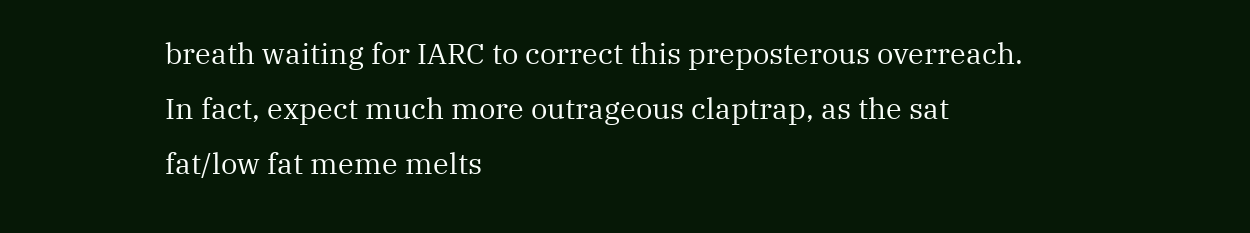breath waiting for IARC to correct this preposterous overreach. In fact, expect much more outrageous claptrap, as the sat fat/low fat meme melts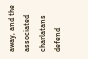away, and the associated charlatans defend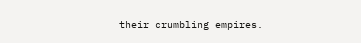their crumbling empires.